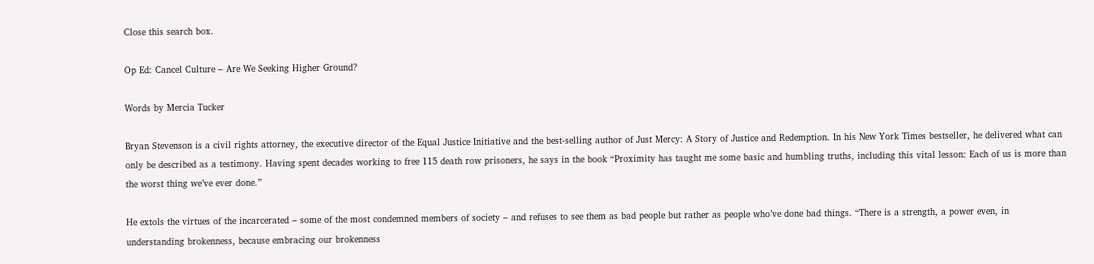Close this search box.

Op Ed: Cancel Culture – Are We Seeking Higher Ground?

Words by Mercia Tucker

Bryan Stevenson is a civil rights attorney, the executive director of the Equal Justice Initiative and the best-selling author of Just Mercy: A Story of Justice and Redemption. In his New York Times bestseller, he delivered what can only be described as a testimony. Having spent decades working to free 115 death row prisoners, he says in the book “Proximity has taught me some basic and humbling truths, including this vital lesson: Each of us is more than the worst thing we’ve ever done.”

He extols the virtues of the incarcerated – some of the most condemned members of society – and refuses to see them as bad people but rather as people who’ve done bad things. “There is a strength, a power even, in understanding brokenness, because embracing our brokenness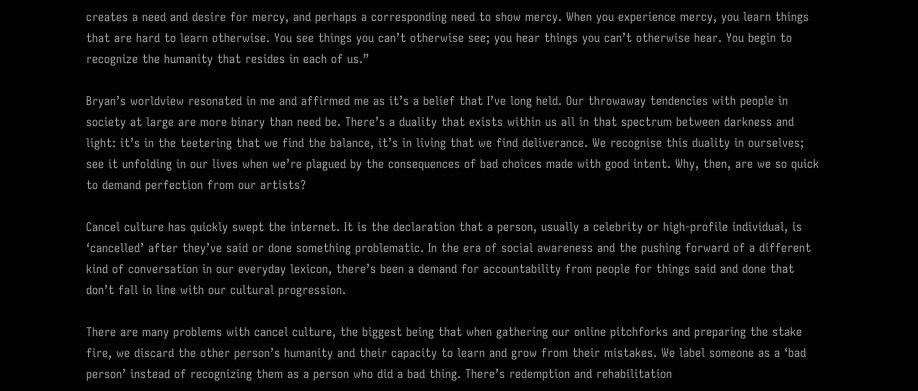creates a need and desire for mercy, and perhaps a corresponding need to show mercy. When you experience mercy, you learn things that are hard to learn otherwise. You see things you can’t otherwise see; you hear things you can’t otherwise hear. You begin to recognize the humanity that resides in each of us.”

Bryan’s worldview resonated in me and affirmed me as it’s a belief that I’ve long held. Our throwaway tendencies with people in society at large are more binary than need be. There’s a duality that exists within us all in that spectrum between darkness and light: it’s in the teetering that we find the balance, it’s in living that we find deliverance. We recognise this duality in ourselves; see it unfolding in our lives when we’re plagued by the consequences of bad choices made with good intent. Why, then, are we so quick to demand perfection from our artists?

Cancel culture has quickly swept the internet. It is the declaration that a person, usually a celebrity or high-profile individual, is ‘cancelled’ after they’ve said or done something problematic. In the era of social awareness and the pushing forward of a different kind of conversation in our everyday lexicon, there’s been a demand for accountability from people for things said and done that don’t fall in line with our cultural progression.

There are many problems with cancel culture, the biggest being that when gathering our online pitchforks and preparing the stake fire, we discard the other person’s humanity and their capacity to learn and grow from their mistakes. We label someone as a ‘bad person’ instead of recognizing them as a person who did a bad thing. There’s redemption and rehabilitation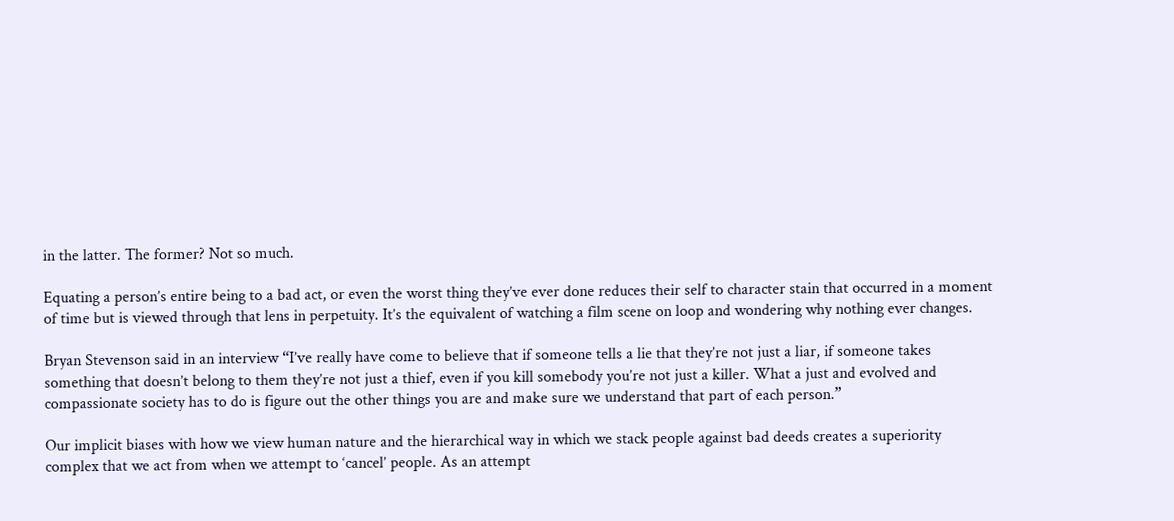in the latter. The former? Not so much.

Equating a person’s entire being to a bad act, or even the worst thing they’ve ever done reduces their self to character stain that occurred in a moment of time but is viewed through that lens in perpetuity. It’s the equivalent of watching a film scene on loop and wondering why nothing ever changes.

Bryan Stevenson said in an interview “I’ve really have come to believe that if someone tells a lie that they’re not just a liar, if someone takes something that doesn’t belong to them they’re not just a thief, even if you kill somebody you’re not just a killer. What a just and evolved and compassionate society has to do is figure out the other things you are and make sure we understand that part of each person.”

Our implicit biases with how we view human nature and the hierarchical way in which we stack people against bad deeds creates a superiority complex that we act from when we attempt to ‘cancel’ people. As an attempt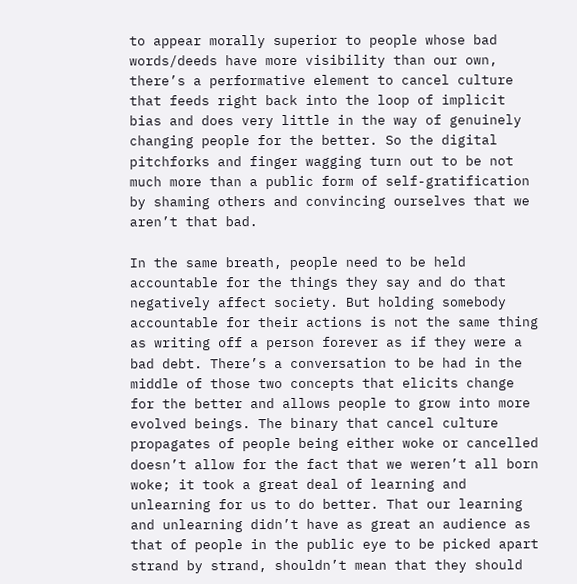to appear morally superior to people whose bad words/deeds have more visibility than our own, there’s a performative element to cancel culture that feeds right back into the loop of implicit bias and does very little in the way of genuinely changing people for the better. So the digital pitchforks and finger wagging turn out to be not much more than a public form of self-gratification by shaming others and convincing ourselves that we aren’t that bad.

In the same breath, people need to be held accountable for the things they say and do that negatively affect society. But holding somebody accountable for their actions is not the same thing as writing off a person forever as if they were a bad debt. There’s a conversation to be had in the middle of those two concepts that elicits change for the better and allows people to grow into more evolved beings. The binary that cancel culture propagates of people being either woke or cancelled doesn’t allow for the fact that we weren’t all born woke; it took a great deal of learning and unlearning for us to do better. That our learning and unlearning didn’t have as great an audience as that of people in the public eye to be picked apart strand by strand, shouldn’t mean that they should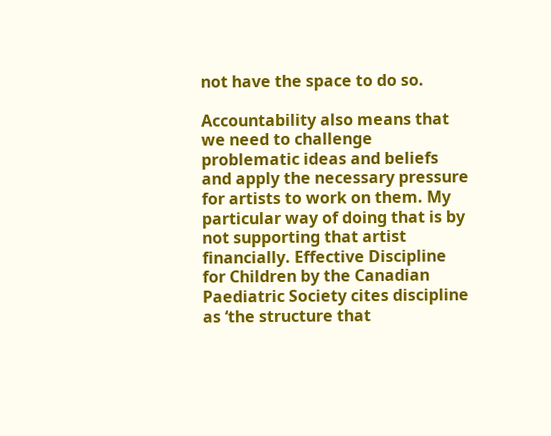not have the space to do so.

Accountability also means that we need to challenge problematic ideas and beliefs and apply the necessary pressure for artists to work on them. My particular way of doing that is by not supporting that artist financially. Effective Discipline for Children by the Canadian Paediatric Society cites discipline as ‘the structure that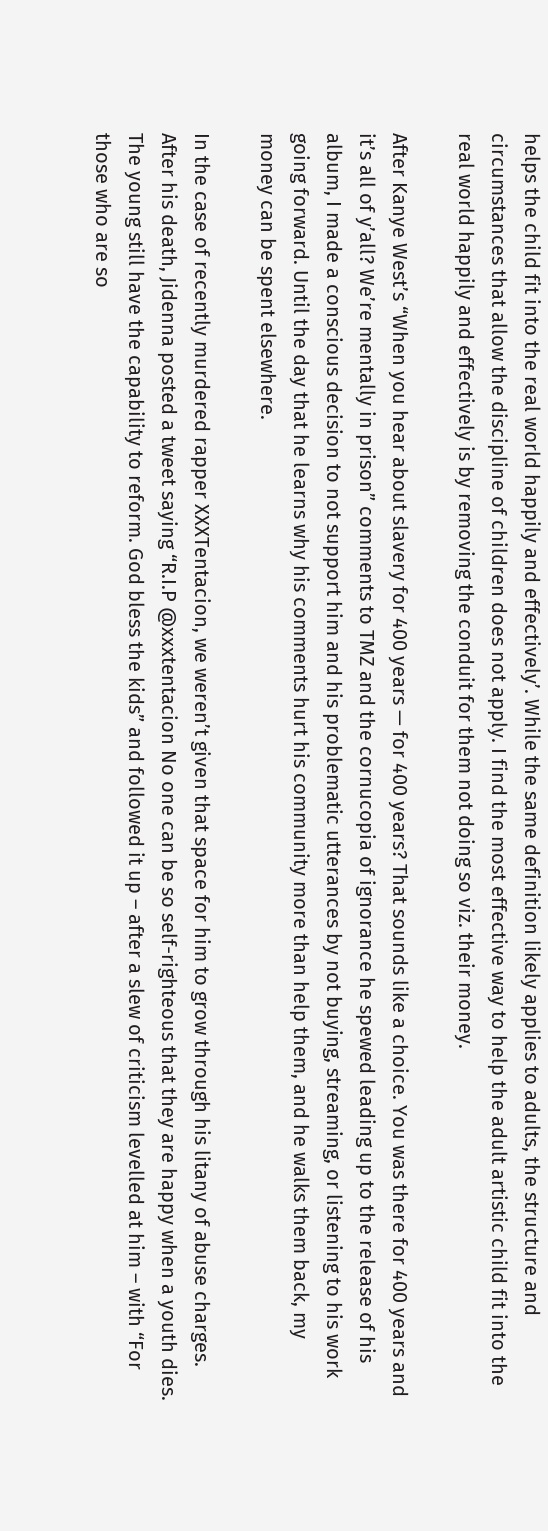helps the child fit into the real world happily and effectively’. While the same definition likely applies to adults, the structure and circumstances that allow the discipline of children does not apply. I find the most effective way to help the adult artistic child fit into the real world happily and effectively is by removing the conduit for them not doing so viz. their money.

After Kanye West’s “When you hear about slavery for 400 years — for 400 years? That sounds like a choice. You was there for 400 years and it’s all of y’all? We’re mentally in prison” comments to TMZ and the cornucopia of ignorance he spewed leading up to the release of his album, I made a conscious decision to not support him and his problematic utterances by not buying, streaming, or listening to his work going forward. Until the day that he learns why his comments hurt his community more than help them, and he walks them back, my money can be spent elsewhere.

In the case of recently murdered rapper XXXTentacion, we weren’t given that space for him to grow through his litany of abuse charges. After his death, Jidenna posted a tweet saying “R.I.P @xxxtentacion No one can be so self-righteous that they are happy when a youth dies. The young still have the capability to reform. God bless the kids” and followed it up – after a slew of criticism levelled at him – with “For those who are so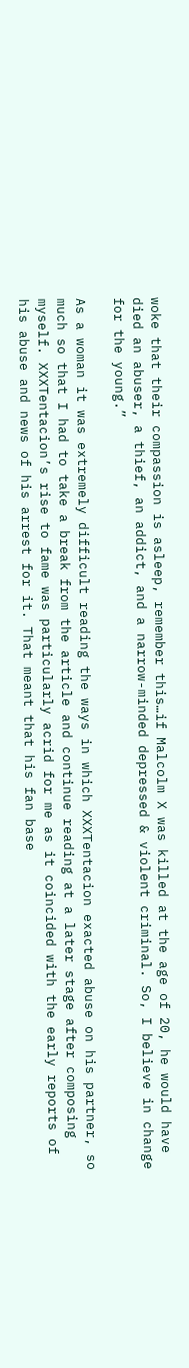woke that their compassion is asleep, remember this…if Malcolm X was killed at the age of 20, he would have died an abuser, a thief, an addict, and a narrow-minded depressed & violent criminal. So, I believe in change for the young.”

As a woman it was extremely difficult reading the ways in which XXXTentacion exacted abuse on his partner, so much so that I had to take a break from the article and continue reading at a later stage after composing myself. XXXTentacion’s rise to fame was particularly acrid for me as it coincided with the early reports of his abuse and news of his arrest for it. That meant that his fan base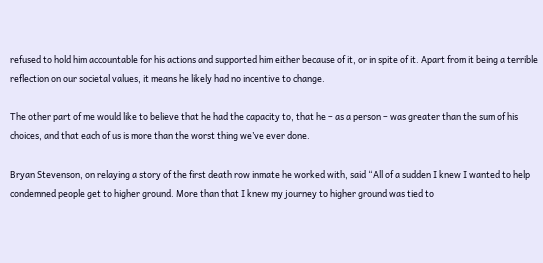refused to hold him accountable for his actions and supported him either because of it, or in spite of it. Apart from it being a terrible reflection on our societal values, it means he likely had no incentive to change.

The other part of me would like to believe that he had the capacity to, that he – as a person – was greater than the sum of his choices, and that each of us is more than the worst thing we’ve ever done.

Bryan Stevenson, on relaying a story of the first death row inmate he worked with, said “All of a sudden I knew I wanted to help condemned people get to higher ground. More than that I knew my journey to higher ground was tied to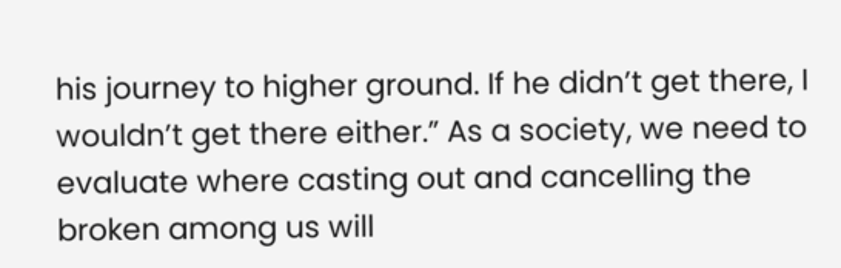his journey to higher ground. If he didn’t get there, I wouldn’t get there either.” As a society, we need to evaluate where casting out and cancelling the broken among us will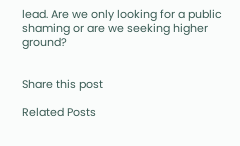lead. Are we only looking for a public shaming or are we seeking higher ground?


Share this post

Related Posts